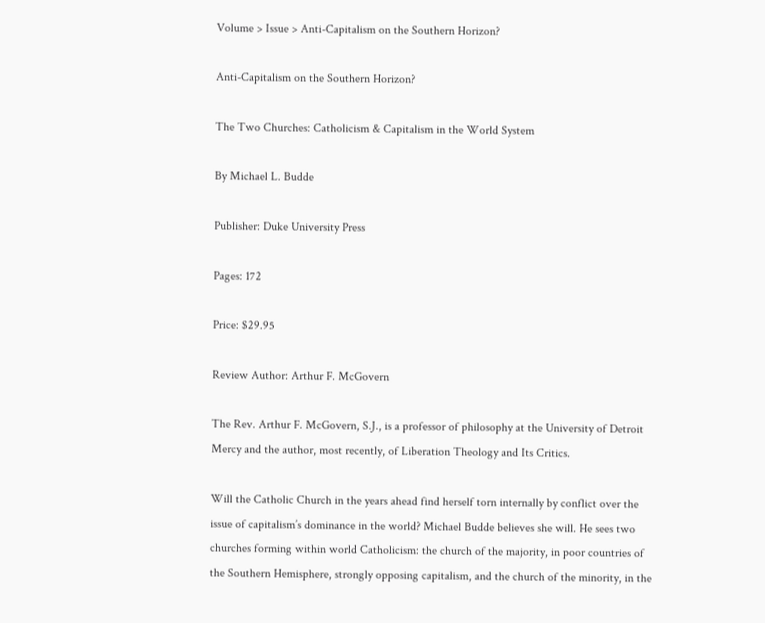Volume > Issue > Anti-Capitalism on the Southern Horizon?

Anti-Capitalism on the Southern Horizon?

The Two Churches: Catholicism & Capitalism in the World System

By Michael L. Budde

Publisher: Duke University Press

Pages: 172

Price: $29.95

Review Author: Arthur F. McGovern

The Rev. Arthur F. McGovern, S.J., is a professor of philosophy at the University of Detroit Mercy and the author, most recently, of Liberation Theology and Its Critics.

Will the Catholic Church in the years ahead find herself torn internally by conflict over the issue of capitalism’s dominance in the world? Michael Budde believes she will. He sees two churches forming within world Catholicism: the church of the majority, in poor countries of the Southern Hemisphere, strongly opposing capitalism, and the church of the minority, in the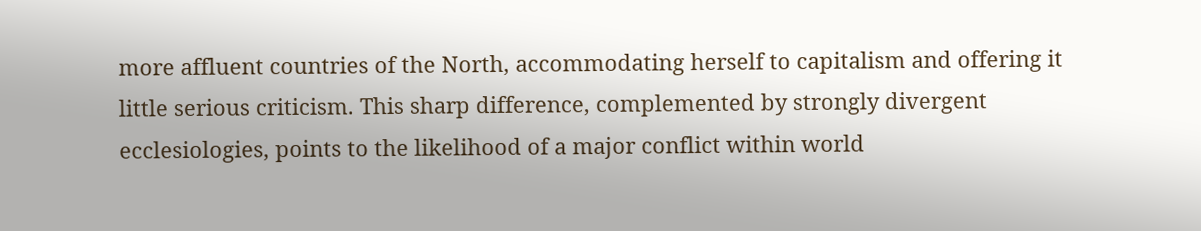more affluent countries of the North, accommodating herself to capitalism and offering it little serious criticism. This sharp difference, complemented by strongly divergent ecclesiologies, points to the likelihood of a major conflict within world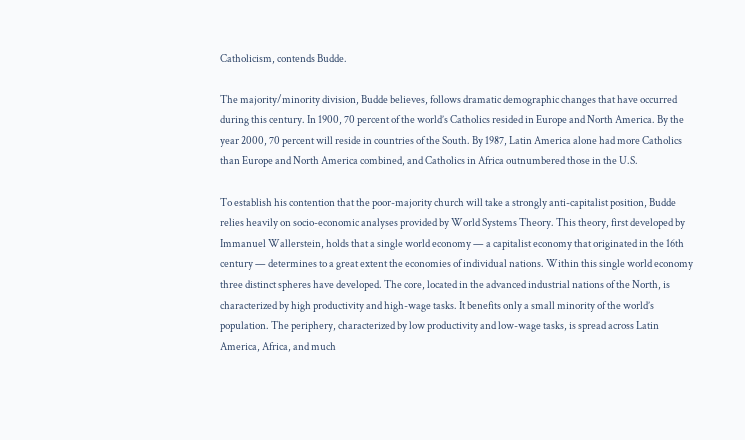Catholicism, contends Budde.

The majority/minority division, Budde believes, follows dramatic demographic changes that have occurred during this century. In 1900, 70 percent of the world’s Catholics resided in Europe and North America. By the year 2000, 70 percent will reside in countries of the South. By 1987, Latin America alone had more Catholics than Europe and North America combined, and Catholics in Africa outnumbered those in the U.S.

To establish his contention that the poor-majority church will take a strongly anti-capitalist position, Budde relies heavily on socio-economic analyses provided by World Systems Theory. This theory, first developed by Immanuel Wallerstein, holds that a single world economy — a capitalist economy that originated in the 16th century — determines to a great extent the economies of individual nations. Within this single world economy three distinct spheres have developed. The core, located in the advanced industrial nations of the North, is characterized by high productivity and high-wage tasks. It benefits only a small minority of the world’s population. The periphery, characterized by low productivity and low-wage tasks, is spread across Latin America, Africa, and much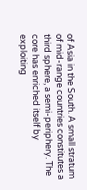of Asia in the South. A small stratum of mid-range countries constitutes a third sphere, a semi-periphery. The core has enriched itself by exploiting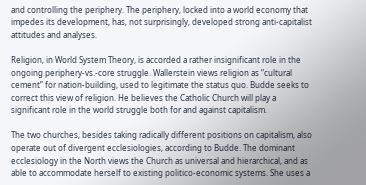and controlling the periphery. The periphery, locked into a world economy that impedes its development, has, not surprisingly, developed strong anti-capitalist attitudes and analyses.

Religion, in World System Theory, is accorded a rather insignificant role in the ongoing periphery-vs.-core struggle. Wallerstein views religion as “cultural cement” for nation-building, used to legitimate the status quo. Budde seeks to correct this view of religion. He believes the Catholic Church will play a significant role in the world struggle both for and against capitalism.

The two churches, besides taking radically different positions on capitalism, also operate out of divergent ecclesiologies, according to Budde. The dominant ecclesiology in the North views the Church as universal and hierarchical, and as able to accommodate herself to existing politico-economic systems. She uses a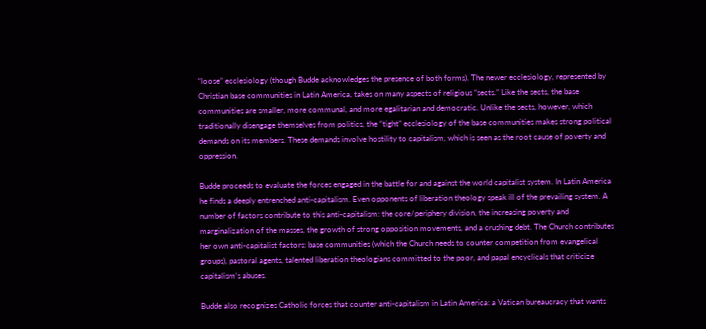“loose” ecclesiology (though Budde acknowledges the presence of both forms). The newer ecclesiology, represented by Christian base communities in Latin America, takes on many aspects of religious “sects.” Like the sects, the base communities are smaller, more communal, and more egalitarian and democratic. Unlike the sects, however, which traditionally disengage themselves from politics, the “tight” ecclesiology of the base communities makes strong political demands on its members. These demands involve hostility to capitalism, which is seen as the root cause of poverty and oppression.

Budde proceeds to evaluate the forces engaged in the battle for and against the world capitalist system. In Latin America he finds a deeply entrenched anti-capitalism. Even opponents of liberation theology speak ill of the prevailing system. A number of factors contribute to this anti-capitalism: the core/periphery division, the increasing poverty and marginalization of the masses, the growth of strong opposition movements, and a crushing debt. The Church contributes her own anti-capitalist factors: base communities (which the Church needs to counter competition from evangelical groups), pastoral agents, talented liberation theologians committed to the poor, and papal encyclicals that criticize capitalism’s abuses.

Budde also recognizes Catholic forces that counter anti-capitalism in Latin America: a Vatican bureaucracy that wants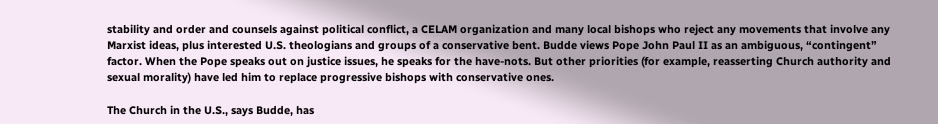stability and order and counsels against political conflict, a CELAM organization and many local bishops who reject any movements that involve any Marxist ideas, plus interested U.S. theologians and groups of a conservative bent. Budde views Pope John Paul II as an ambiguous, “contingent” factor. When the Pope speaks out on justice issues, he speaks for the have-nots. But other priorities (for example, reasserting Church authority and sexual morality) have led him to replace progressive bishops with conservative ones.

The Church in the U.S., says Budde, has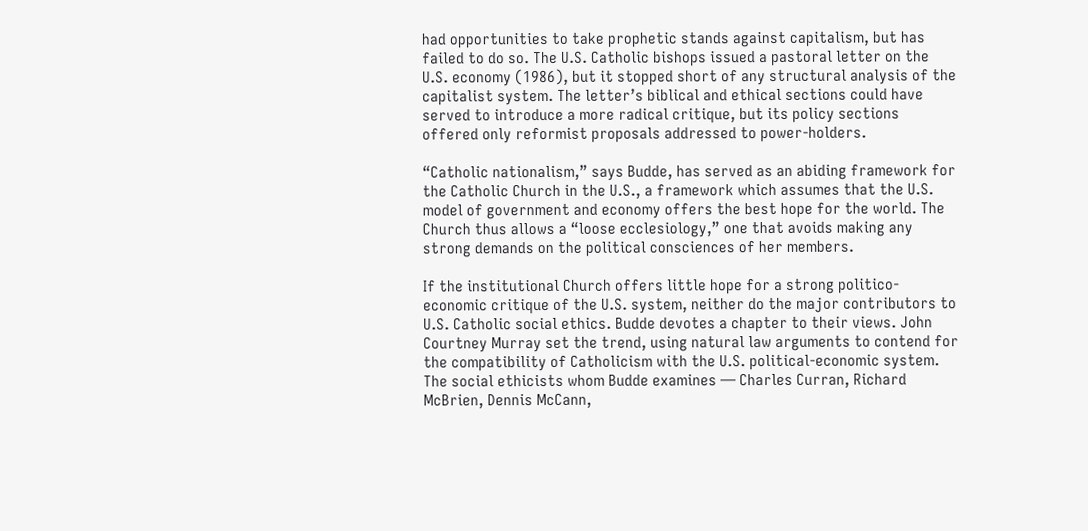had opportunities to take prophetic stands against capitalism, but has failed to do so. The U.S. Catholic bishops issued a pastoral letter on the U.S. economy (1986), but it stopped short of any structural analysis of the capitalist system. The letter’s biblical and ethical sections could have served to introduce a more radical critique, but its policy sections offered only reformist proposals addressed to power-holders.

“Catholic nationalism,” says Budde, has served as an abiding framework for the Catholic Church in the U.S., a framework which assumes that the U.S. model of government and economy offers the best hope for the world. The Church thus allows a “loose ecclesiology,” one that avoids making any strong demands on the political consciences of her members.

If the institutional Church offers little hope for a strong politico-economic critique of the U.S. system, neither do the major contributors to U.S. Catholic social ethics. Budde devotes a chapter to their views. John Courtney Murray set the trend, using natural law arguments to contend for the compatibility of Catholicism with the U.S. political-economic system. The social ethicists whom Budde examines — Charles Curran, Richard McBrien, Dennis McCann,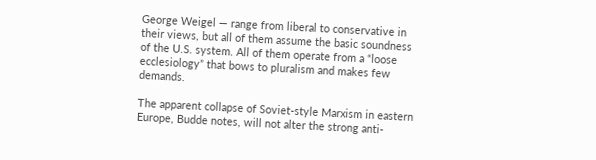George Weigel — range from liberal to conservative in their views, but all of them assume the basic soundness of the U.S. system. All of them operate from a “loose ecclesiology” that bows to pluralism and makes few demands.

The apparent collapse of Soviet-style Marxism in eastern Europe, Budde notes, will not alter the strong anti-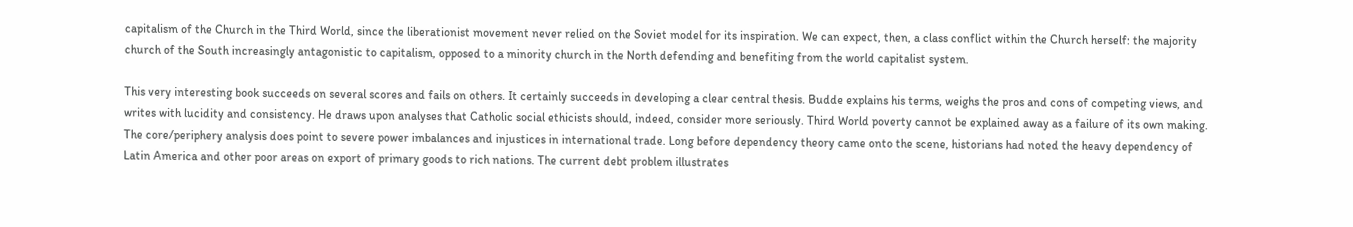capitalism of the Church in the Third World, since the liberationist movement never relied on the Soviet model for its inspiration. We can expect, then, a class conflict within the Church herself: the majority church of the South increasingly antagonistic to capitalism, opposed to a minority church in the North defending and benefiting from the world capitalist system.

This very interesting book succeeds on several scores and fails on others. It certainly succeeds in developing a clear central thesis. Budde explains his terms, weighs the pros and cons of competing views, and writes with lucidity and consistency. He draws upon analyses that Catholic social ethicists should, indeed, consider more seriously. Third World poverty cannot be explained away as a failure of its own making. The core/periphery analysis does point to severe power imbalances and injustices in international trade. Long before dependency theory came onto the scene, historians had noted the heavy dependency of Latin America and other poor areas on export of primary goods to rich nations. The current debt problem illustrates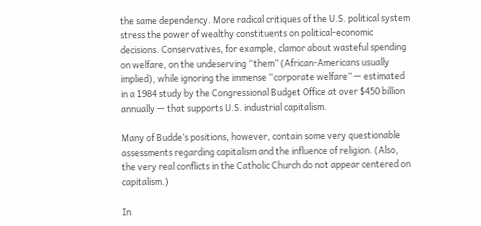the same dependency. More radical critiques of the U.S. political system stress the power of wealthy constituents on political-economic decisions. Conservatives, for example, clamor about wasteful spending on welfare, on the undeserving “them” (African-Americans usually implied), while ignoring the immense “corporate welfare” — estimated in a 1984 study by the Congressional Budget Office at over $450 billion annually — that supports U.S. industrial capitalism.

Many of Budde’s positions, however, contain some very questionable assessments regarding capitalism and the influence of religion. (Also, the very real conflicts in the Catholic Church do not appear centered on capitalism.)

In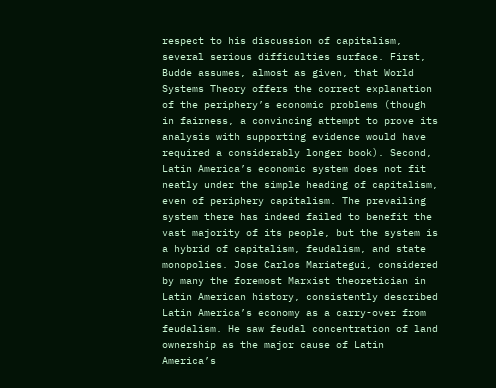respect to his discussion of capitalism, several serious difficulties surface. First, Budde assumes, almost as given, that World Systems Theory offers the correct explanation of the periphery’s economic problems (though in fairness, a convincing attempt to prove its analysis with supporting evidence would have required a considerably longer book). Second, Latin America’s economic system does not fit neatly under the simple heading of capitalism, even of periphery capitalism. The prevailing system there has indeed failed to benefit the vast majority of its people, but the system is a hybrid of capitalism, feudalism, and state monopolies. Jose Carlos Mariategui, considered by many the foremost Marxist theoretician in Latin American history, consistently described Latin America’s economy as a carry-over from feudalism. He saw feudal concentration of land ownership as the major cause of Latin America’s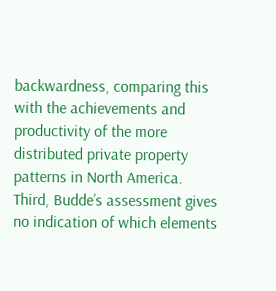backwardness, comparing this with the achievements and productivity of the more distributed private property patterns in North America. Third, Budde’s assessment gives no indication of which elements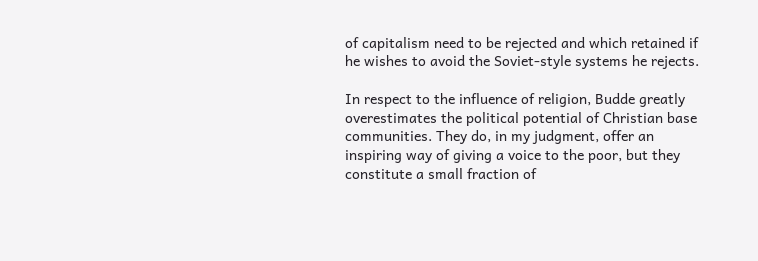of capitalism need to be rejected and which retained if he wishes to avoid the Soviet-style systems he rejects.

In respect to the influence of religion, Budde greatly overestimates the political potential of Christian base communities. They do, in my judgment, offer an inspiring way of giving a voice to the poor, but they constitute a small fraction of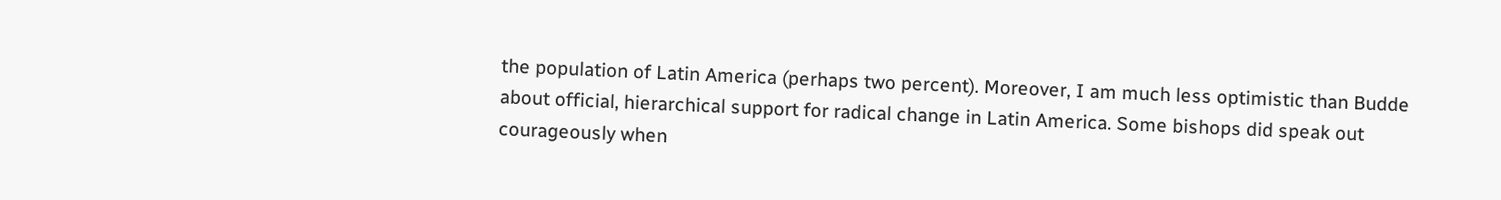the population of Latin America (perhaps two percent). Moreover, I am much less optimistic than Budde about official, hierarchical support for radical change in Latin America. Some bishops did speak out courageously when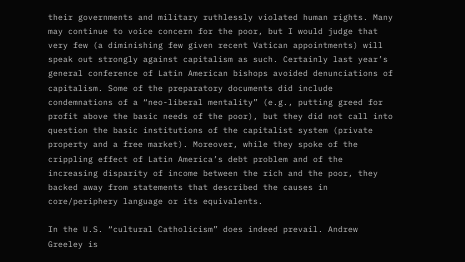their governments and military ruthlessly violated human rights. Many may continue to voice concern for the poor, but I would judge that very few (a diminishing few given recent Vatican appointments) will speak out strongly against capitalism as such. Certainly last year’s general conference of Latin American bishops avoided denunciations of capitalism. Some of the preparatory documents did include condemnations of a “neo-liberal mentality” (e.g., putting greed for profit above the basic needs of the poor), but they did not call into question the basic institutions of the capitalist system (private property and a free market). Moreover, while they spoke of the crippling effect of Latin America’s debt problem and of the increasing disparity of income between the rich and the poor, they backed away from statements that described the causes in core/periphery language or its equivalents.

In the U.S. “cultural Catholicism” does indeed prevail. Andrew Greeley is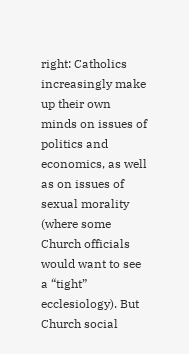right: Catholics increasingly make up their own minds on issues of politics and economics, as well as on issues of sexual morality (where some Church officials would want to see a “tight” ecclesiology). But Church social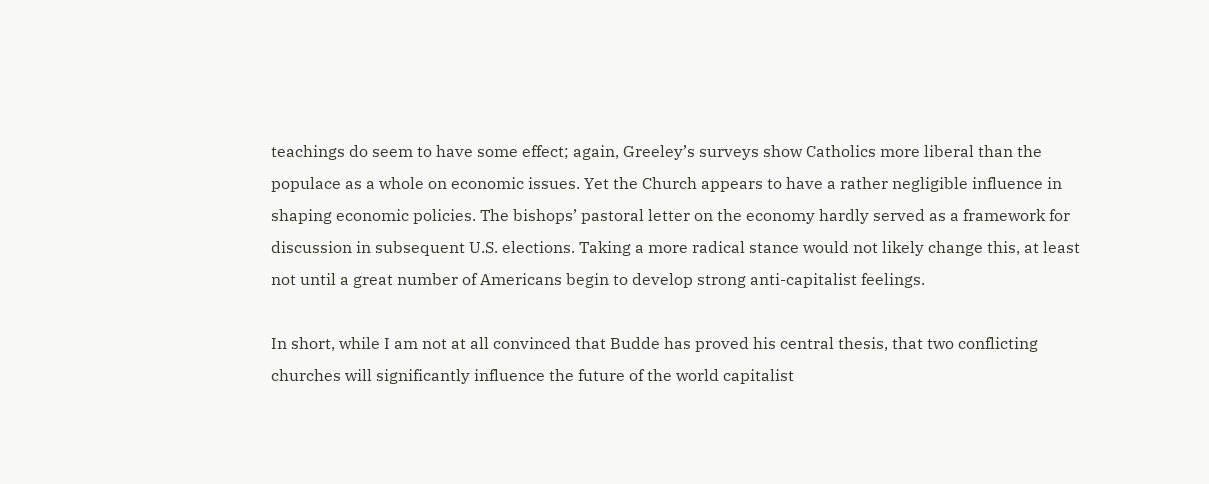teachings do seem to have some effect; again, Greeley’s surveys show Catholics more liberal than the populace as a whole on economic issues. Yet the Church appears to have a rather negligible influence in shaping economic policies. The bishops’ pastoral letter on the economy hardly served as a framework for discussion in subsequent U.S. elections. Taking a more radical stance would not likely change this, at least not until a great number of Americans begin to develop strong anti-capitalist feelings.

In short, while I am not at all convinced that Budde has proved his central thesis, that two conflicting churches will significantly influence the future of the world capitalist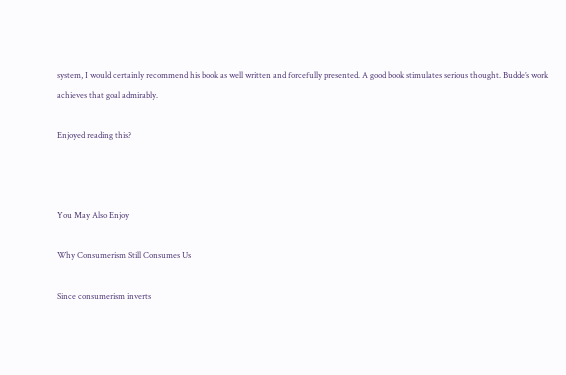system, I would certainly recommend his book as well written and forcefully presented. A good book stimulates serious thought. Budde’s work achieves that goal admirably.

Enjoyed reading this?



You May Also Enjoy

Why Consumerism Still Consumes Us

Since consumerism inverts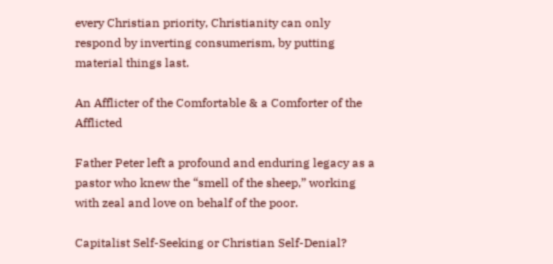every Christian priority, Christianity can only respond by inverting consumerism, by putting material things last.

An Afflicter of the Comfortable & a Comforter of the Afflicted

Father Peter left a profound and enduring legacy as a pastor who knew the “smell of the sheep,” working with zeal and love on behalf of the poor.

Capitalist Self-Seeking or Christian Self-Denial?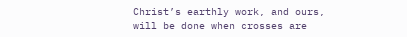Christ’s earthly work, and ours, will be done when crosses are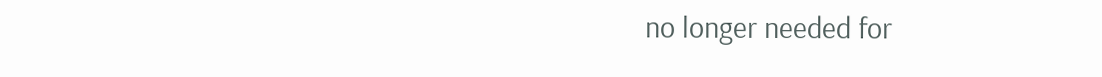no longer needed for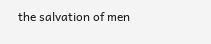the salvation of men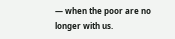— when the poor are no longer with us.